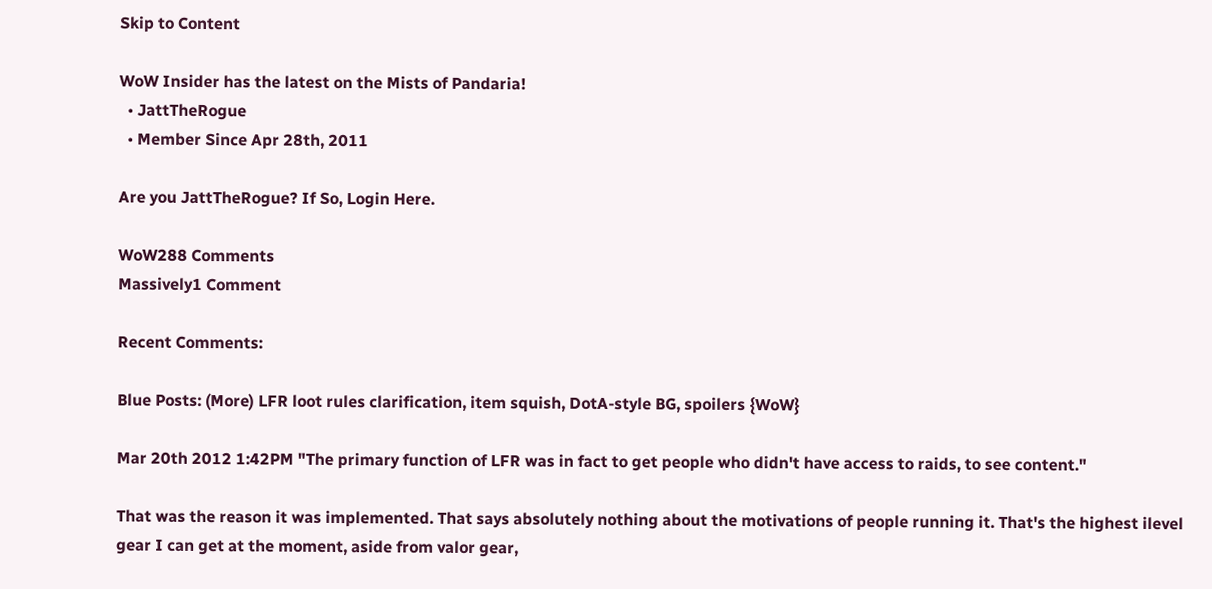Skip to Content

WoW Insider has the latest on the Mists of Pandaria!
  • JattTheRogue
  • Member Since Apr 28th, 2011

Are you JattTheRogue? If So, Login Here.

WoW288 Comments
Massively1 Comment

Recent Comments:

Blue Posts: (More) LFR loot rules clarification, item squish, DotA-style BG, spoilers {WoW}

Mar 20th 2012 1:42PM "The primary function of LFR was in fact to get people who didn't have access to raids, to see content."

That was the reason it was implemented. That says absolutely nothing about the motivations of people running it. That's the highest ilevel gear I can get at the moment, aside from valor gear,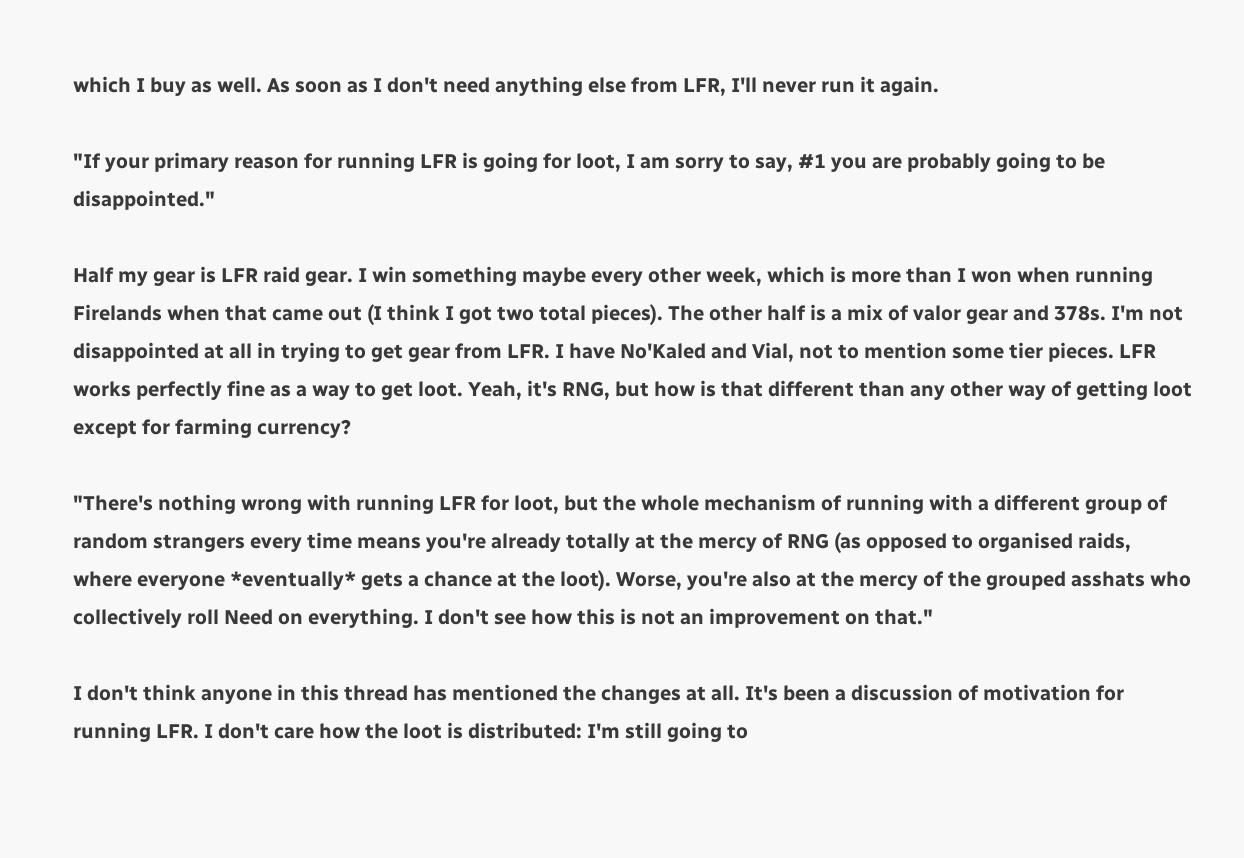which I buy as well. As soon as I don't need anything else from LFR, I'll never run it again.

"If your primary reason for running LFR is going for loot, I am sorry to say, #1 you are probably going to be disappointed."

Half my gear is LFR raid gear. I win something maybe every other week, which is more than I won when running Firelands when that came out (I think I got two total pieces). The other half is a mix of valor gear and 378s. I'm not disappointed at all in trying to get gear from LFR. I have No'Kaled and Vial, not to mention some tier pieces. LFR works perfectly fine as a way to get loot. Yeah, it's RNG, but how is that different than any other way of getting loot except for farming currency?

"There's nothing wrong with running LFR for loot, but the whole mechanism of running with a different group of random strangers every time means you're already totally at the mercy of RNG (as opposed to organised raids, where everyone *eventually* gets a chance at the loot). Worse, you're also at the mercy of the grouped asshats who collectively roll Need on everything. I don't see how this is not an improvement on that."

I don't think anyone in this thread has mentioned the changes at all. It's been a discussion of motivation for running LFR. I don't care how the loot is distributed: I'm still going to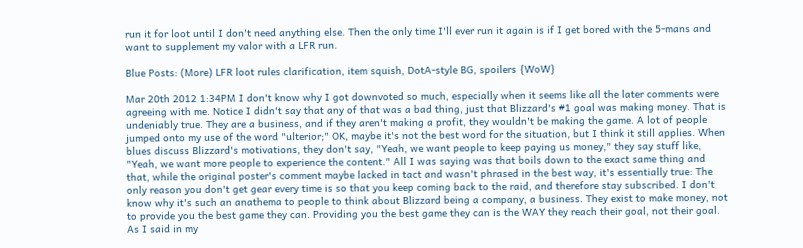run it for loot until I don't need anything else. Then the only time I'll ever run it again is if I get bored with the 5-mans and want to supplement my valor with a LFR run.

Blue Posts: (More) LFR loot rules clarification, item squish, DotA-style BG, spoilers {WoW}

Mar 20th 2012 1:34PM I don't know why I got downvoted so much, especially when it seems like all the later comments were agreeing with me. Notice I didn't say that any of that was a bad thing, just that Blizzard's #1 goal was making money. That is undeniably true. They are a business, and if they aren't making a profit, they wouldn't be making the game. A lot of people jumped onto my use of the word "ulterior;" OK, maybe it's not the best word for the situation, but I think it still applies. When blues discuss Blizzard's motivations, they don't say, "Yeah, we want people to keep paying us money," they say stuff like, "Yeah, we want more people to experience the content." All I was saying was that boils down to the exact same thing and that, while the original poster's comment maybe lacked in tact and wasn't phrased in the best way, it's essentially true: The only reason you don't get gear every time is so that you keep coming back to the raid, and therefore stay subscribed. I don't know why it's such an anathema to people to think about Blizzard being a company, a business. They exist to make money, not to provide you the best game they can. Providing you the best game they can is the WAY they reach their goal, not their goal. As I said in my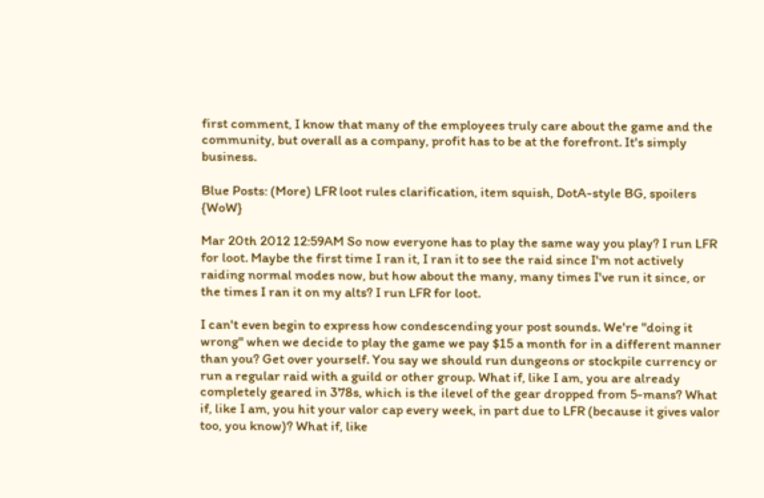first comment, I know that many of the employees truly care about the game and the community, but overall as a company, profit has to be at the forefront. It's simply business.

Blue Posts: (More) LFR loot rules clarification, item squish, DotA-style BG, spoilers {WoW}

Mar 20th 2012 12:59AM So now everyone has to play the same way you play? I run LFR for loot. Maybe the first time I ran it, I ran it to see the raid since I'm not actively raiding normal modes now, but how about the many, many times I've run it since, or the times I ran it on my alts? I run LFR for loot.

I can't even begin to express how condescending your post sounds. We're "doing it wrong" when we decide to play the game we pay $15 a month for in a different manner than you? Get over yourself. You say we should run dungeons or stockpile currency or run a regular raid with a guild or other group. What if, like I am, you are already completely geared in 378s, which is the ilevel of the gear dropped from 5-mans? What if, like I am, you hit your valor cap every week, in part due to LFR (because it gives valor too, you know)? What if, like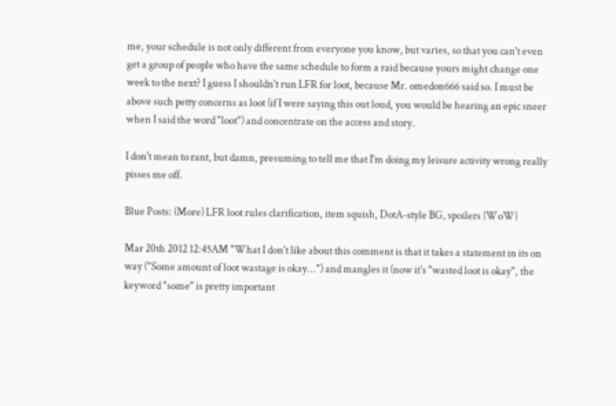me, your schedule is not only different from everyone you know, but varies, so that you can't even get a group of people who have the same schedule to form a raid because yours might change one week to the next? I guess I shouldn't run LFR for loot, because Mr. omedon666 said so. I must be above such petty concerns as loot (if I were saying this out loud, you would be hearing an epic sneer when I said the word "loot") and concentrate on the access and story.

I don't mean to rant, but damn, presuming to tell me that I'm doing my leisure activity wrong really pisses me off.

Blue Posts: (More) LFR loot rules clarification, item squish, DotA-style BG, spoilers {WoW}

Mar 20th 2012 12:45AM "What I don't like about this comment is that it takes a statement in its on way ("Some amount of loot wastage is okay...") and mangles it (now it's "wasted loot is okay", the keyword "some" is pretty important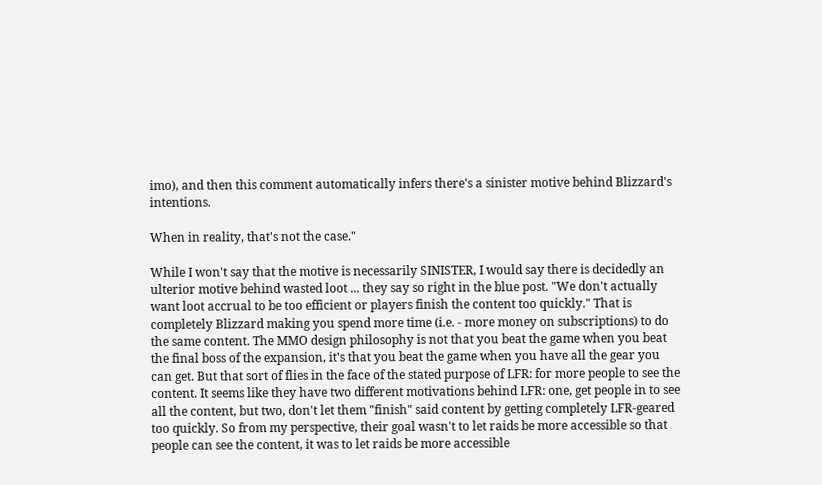imo), and then this comment automatically infers there's a sinister motive behind Blizzard's intentions.

When in reality, that's not the case."

While I won't say that the motive is necessarily SINISTER, I would say there is decidedly an ulterior motive behind wasted loot ... they say so right in the blue post. "We don't actually want loot accrual to be too efficient or players finish the content too quickly." That is completely Blizzard making you spend more time (i.e. - more money on subscriptions) to do the same content. The MMO design philosophy is not that you beat the game when you beat the final boss of the expansion, it's that you beat the game when you have all the gear you can get. But that sort of flies in the face of the stated purpose of LFR: for more people to see the content. It seems like they have two different motivations behind LFR: one, get people in to see all the content, but two, don't let them "finish" said content by getting completely LFR-geared too quickly. So from my perspective, their goal wasn't to let raids be more accessible so that people can see the content, it was to let raids be more accessible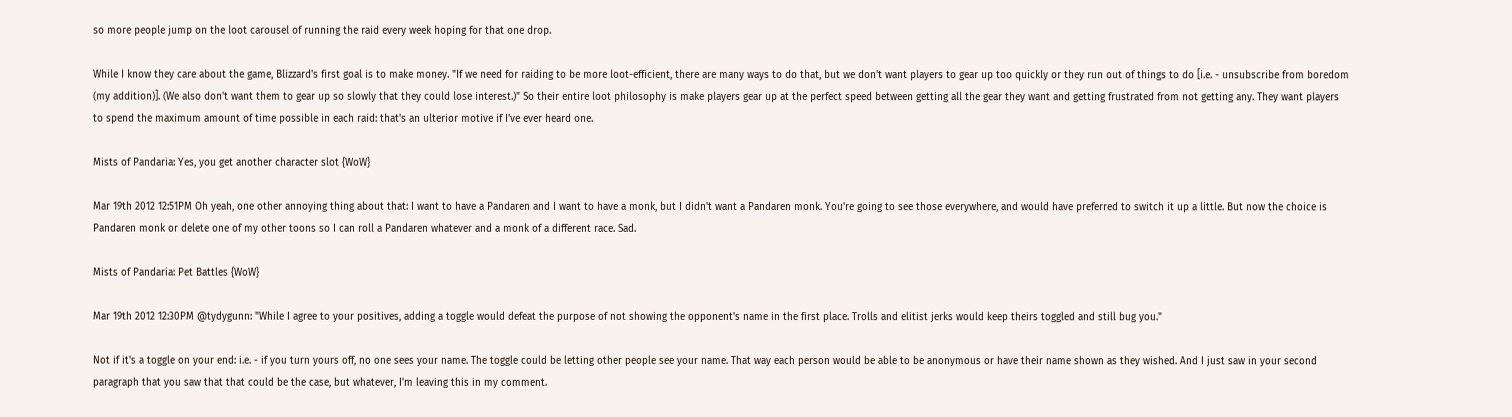so more people jump on the loot carousel of running the raid every week hoping for that one drop.

While I know they care about the game, Blizzard's first goal is to make money. "If we need for raiding to be more loot-efficient, there are many ways to do that, but we don't want players to gear up too quickly or they run out of things to do [i.e. - unsubscribe from boredom (my addition)]. (We also don't want them to gear up so slowly that they could lose interest.)" So their entire loot philosophy is make players gear up at the perfect speed between getting all the gear they want and getting frustrated from not getting any. They want players to spend the maximum amount of time possible in each raid: that's an ulterior motive if I've ever heard one.

Mists of Pandaria: Yes, you get another character slot {WoW}

Mar 19th 2012 12:51PM Oh yeah, one other annoying thing about that: I want to have a Pandaren and I want to have a monk, but I didn't want a Pandaren monk. You're going to see those everywhere, and would have preferred to switch it up a little. But now the choice is Pandaren monk or delete one of my other toons so I can roll a Pandaren whatever and a monk of a different race. Sad.

Mists of Pandaria: Pet Battles {WoW}

Mar 19th 2012 12:30PM @tydygunn: "While I agree to your positives, adding a toggle would defeat the purpose of not showing the opponent's name in the first place. Trolls and elitist jerks would keep theirs toggled and still bug you."

Not if it's a toggle on your end: i.e. - if you turn yours off, no one sees your name. The toggle could be letting other people see your name. That way each person would be able to be anonymous or have their name shown as they wished. And I just saw in your second paragraph that you saw that that could be the case, but whatever, I'm leaving this in my comment.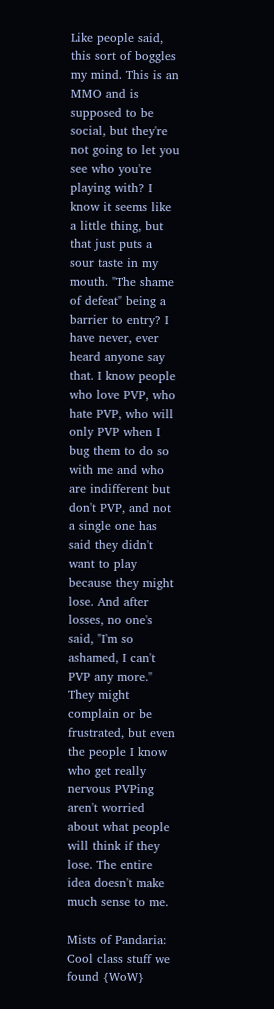Like people said, this sort of boggles my mind. This is an MMO and is supposed to be social, but they're not going to let you see who you're playing with? I know it seems like a little thing, but that just puts a sour taste in my mouth. "The shame of defeat" being a barrier to entry? I have never, ever heard anyone say that. I know people who love PVP, who hate PVP, who will only PVP when I bug them to do so with me and who are indifferent but don't PVP, and not a single one has said they didn't want to play because they might lose. And after losses, no one's said, "I'm so ashamed, I can't PVP any more." They might complain or be frustrated, but even the people I know who get really nervous PVPing aren't worried about what people will think if they lose. The entire idea doesn't make much sense to me.

Mists of Pandaria: Cool class stuff we found {WoW}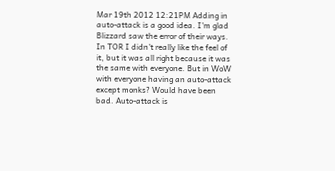Mar 19th 2012 12:21PM Adding in auto-attack is a good idea. I'm glad Blizzard saw the error of their ways. In TOR I didn't really like the feel of it, but it was all right because it was the same with everyone. But in WoW with everyone having an auto-attack except monks? Would have been bad. Auto-attack is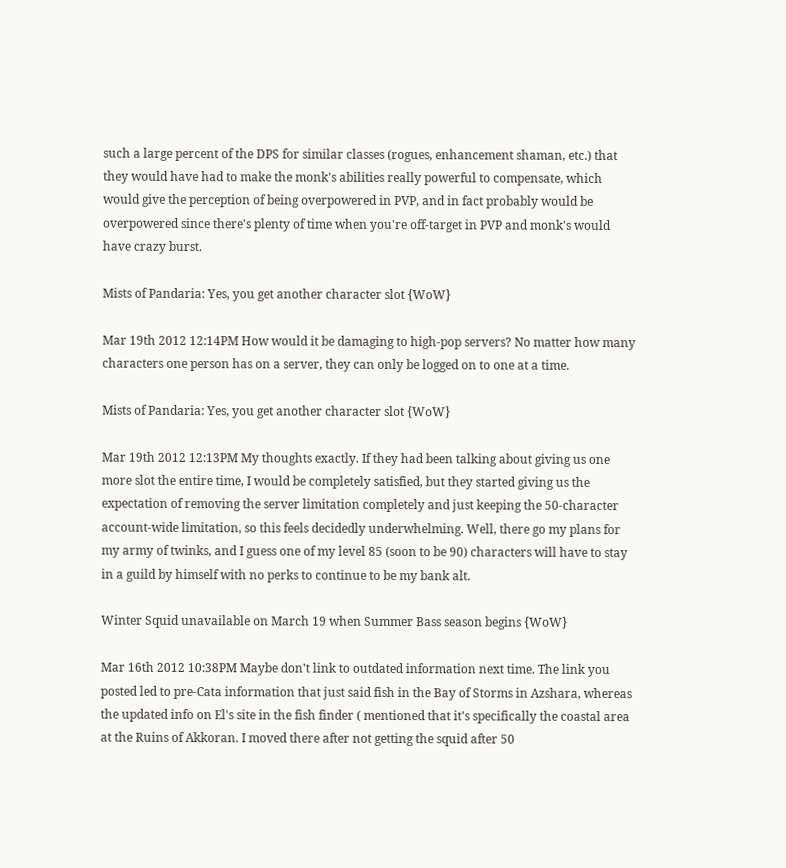such a large percent of the DPS for similar classes (rogues, enhancement shaman, etc.) that they would have had to make the monk's abilities really powerful to compensate, which would give the perception of being overpowered in PVP, and in fact probably would be overpowered since there's plenty of time when you're off-target in PVP and monk's would have crazy burst.

Mists of Pandaria: Yes, you get another character slot {WoW}

Mar 19th 2012 12:14PM How would it be damaging to high-pop servers? No matter how many characters one person has on a server, they can only be logged on to one at a time.

Mists of Pandaria: Yes, you get another character slot {WoW}

Mar 19th 2012 12:13PM My thoughts exactly. If they had been talking about giving us one more slot the entire time, I would be completely satisfied, but they started giving us the expectation of removing the server limitation completely and just keeping the 50-character account-wide limitation, so this feels decidedly underwhelming. Well, there go my plans for my army of twinks, and I guess one of my level 85 (soon to be 90) characters will have to stay in a guild by himself with no perks to continue to be my bank alt.

Winter Squid unavailable on March 19 when Summer Bass season begins {WoW}

Mar 16th 2012 10:38PM Maybe don't link to outdated information next time. The link you posted led to pre-Cata information that just said fish in the Bay of Storms in Azshara, whereas the updated info on El's site in the fish finder ( mentioned that it's specifically the coastal area at the Ruins of Akkoran. I moved there after not getting the squid after 50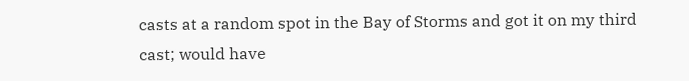casts at a random spot in the Bay of Storms and got it on my third cast; would have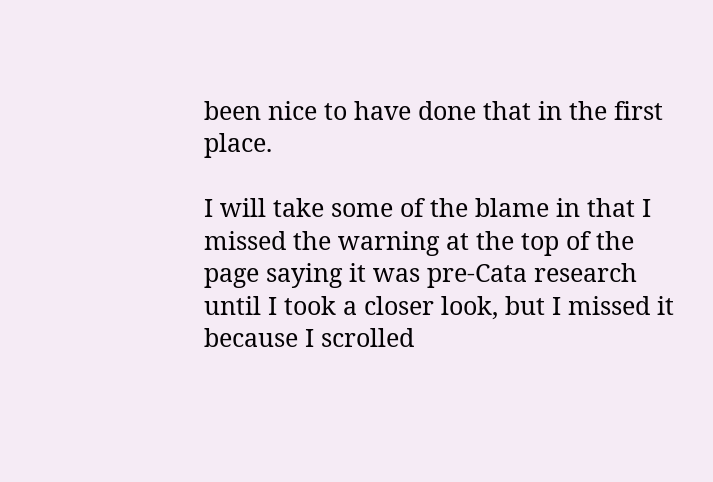been nice to have done that in the first place.

I will take some of the blame in that I missed the warning at the top of the page saying it was pre-Cata research until I took a closer look, but I missed it because I scrolled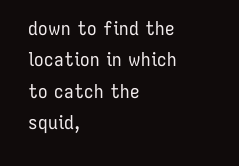down to find the location in which to catch the squid,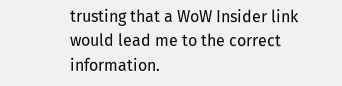trusting that a WoW Insider link would lead me to the correct information.